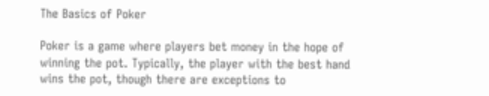The Basics of Poker

Poker is a game where players bet money in the hope of winning the pot. Typically, the player with the best hand wins the pot, though there are exceptions to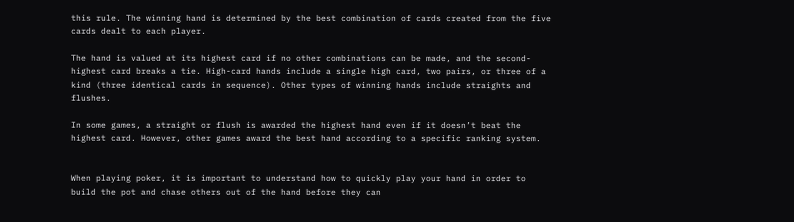this rule. The winning hand is determined by the best combination of cards created from the five cards dealt to each player.

The hand is valued at its highest card if no other combinations can be made, and the second-highest card breaks a tie. High-card hands include a single high card, two pairs, or three of a kind (three identical cards in sequence). Other types of winning hands include straights and flushes.

In some games, a straight or flush is awarded the highest hand even if it doesn’t beat the highest card. However, other games award the best hand according to a specific ranking system.


When playing poker, it is important to understand how to quickly play your hand in order to build the pot and chase others out of the hand before they can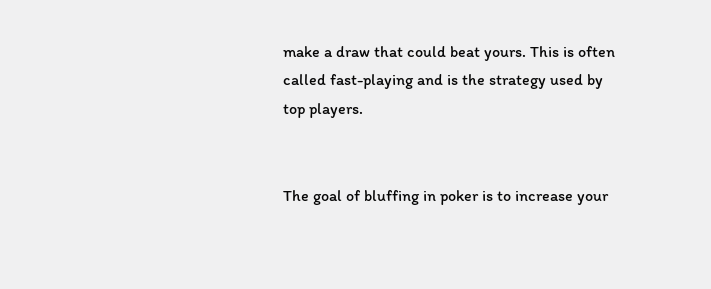make a draw that could beat yours. This is often called fast-playing and is the strategy used by top players.


The goal of bluffing in poker is to increase your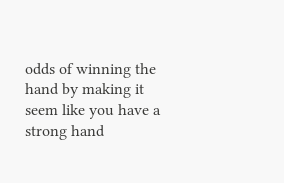odds of winning the hand by making it seem like you have a strong hand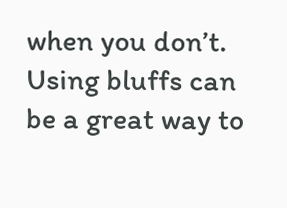when you don’t. Using bluffs can be a great way to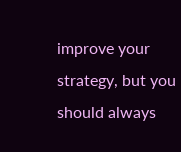improve your strategy, but you should always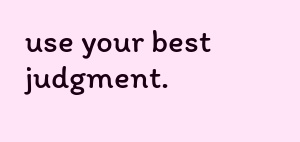use your best judgment.